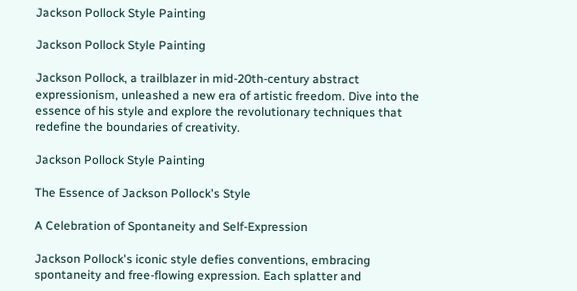Jackson Pollock Style Painting

Jackson Pollock Style Painting

Jackson Pollock, a trailblazer in mid-20th-century abstract expressionism, unleashed a new era of artistic freedom. Dive into the essence of his style and explore the revolutionary techniques that redefine the boundaries of creativity.

Jackson Pollock Style Painting

The Essence of Jackson Pollock's Style

A Celebration of Spontaneity and Self-Expression

Jackson Pollock's iconic style defies conventions, embracing spontaneity and free-flowing expression. Each splatter and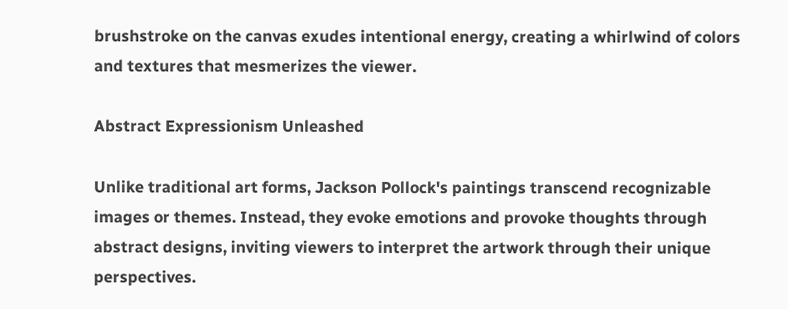brushstroke on the canvas exudes intentional energy, creating a whirlwind of colors and textures that mesmerizes the viewer.

Abstract Expressionism Unleashed

Unlike traditional art forms, Jackson Pollock's paintings transcend recognizable images or themes. Instead, they evoke emotions and provoke thoughts through abstract designs, inviting viewers to interpret the artwork through their unique perspectives.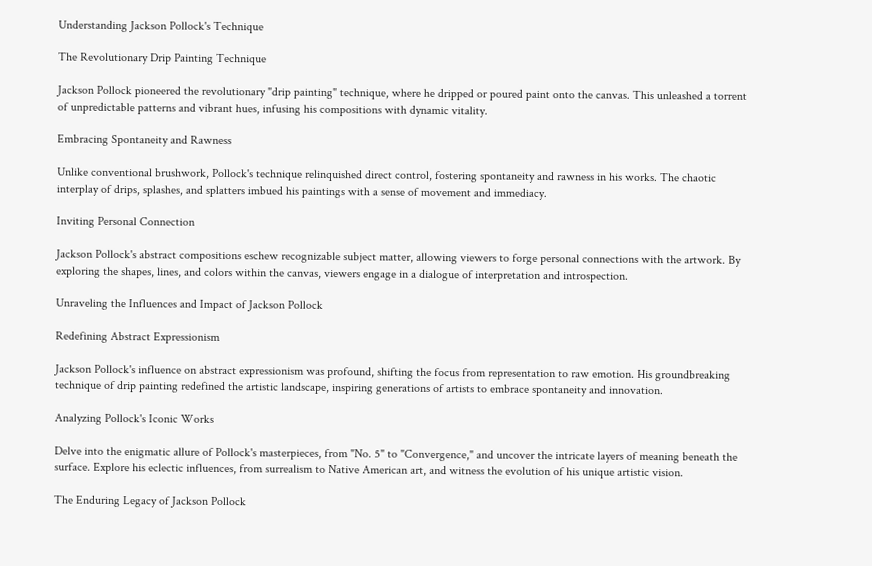Understanding Jackson Pollock's Technique

The Revolutionary Drip Painting Technique

Jackson Pollock pioneered the revolutionary "drip painting" technique, where he dripped or poured paint onto the canvas. This unleashed a torrent of unpredictable patterns and vibrant hues, infusing his compositions with dynamic vitality.

Embracing Spontaneity and Rawness

Unlike conventional brushwork, Pollock's technique relinquished direct control, fostering spontaneity and rawness in his works. The chaotic interplay of drips, splashes, and splatters imbued his paintings with a sense of movement and immediacy.

Inviting Personal Connection

Jackson Pollock's abstract compositions eschew recognizable subject matter, allowing viewers to forge personal connections with the artwork. By exploring the shapes, lines, and colors within the canvas, viewers engage in a dialogue of interpretation and introspection.

Unraveling the Influences and Impact of Jackson Pollock

Redefining Abstract Expressionism

Jackson Pollock's influence on abstract expressionism was profound, shifting the focus from representation to raw emotion. His groundbreaking technique of drip painting redefined the artistic landscape, inspiring generations of artists to embrace spontaneity and innovation.

Analyzing Pollock's Iconic Works

Delve into the enigmatic allure of Pollock's masterpieces, from "No. 5" to "Convergence," and uncover the intricate layers of meaning beneath the surface. Explore his eclectic influences, from surrealism to Native American art, and witness the evolution of his unique artistic vision.

The Enduring Legacy of Jackson Pollock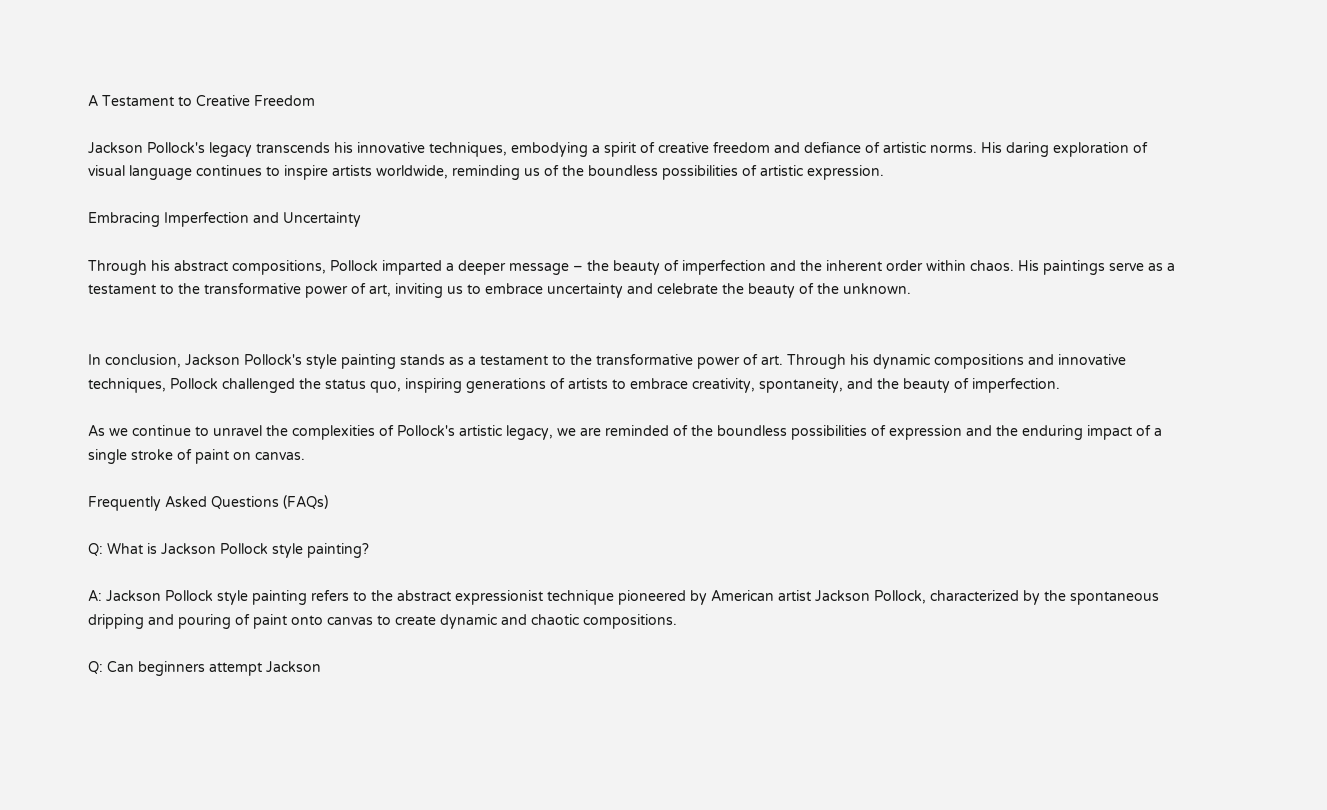A Testament to Creative Freedom

Jackson Pollock's legacy transcends his innovative techniques, embodying a spirit of creative freedom and defiance of artistic norms. His daring exploration of visual language continues to inspire artists worldwide, reminding us of the boundless possibilities of artistic expression.

Embracing Imperfection and Uncertainty

Through his abstract compositions, Pollock imparted a deeper message – the beauty of imperfection and the inherent order within chaos. His paintings serve as a testament to the transformative power of art, inviting us to embrace uncertainty and celebrate the beauty of the unknown.


In conclusion, Jackson Pollock's style painting stands as a testament to the transformative power of art. Through his dynamic compositions and innovative techniques, Pollock challenged the status quo, inspiring generations of artists to embrace creativity, spontaneity, and the beauty of imperfection.

As we continue to unravel the complexities of Pollock's artistic legacy, we are reminded of the boundless possibilities of expression and the enduring impact of a single stroke of paint on canvas.

Frequently Asked Questions (FAQs)

Q: What is Jackson Pollock style painting?

A: Jackson Pollock style painting refers to the abstract expressionist technique pioneered by American artist Jackson Pollock, characterized by the spontaneous dripping and pouring of paint onto canvas to create dynamic and chaotic compositions.

Q: Can beginners attempt Jackson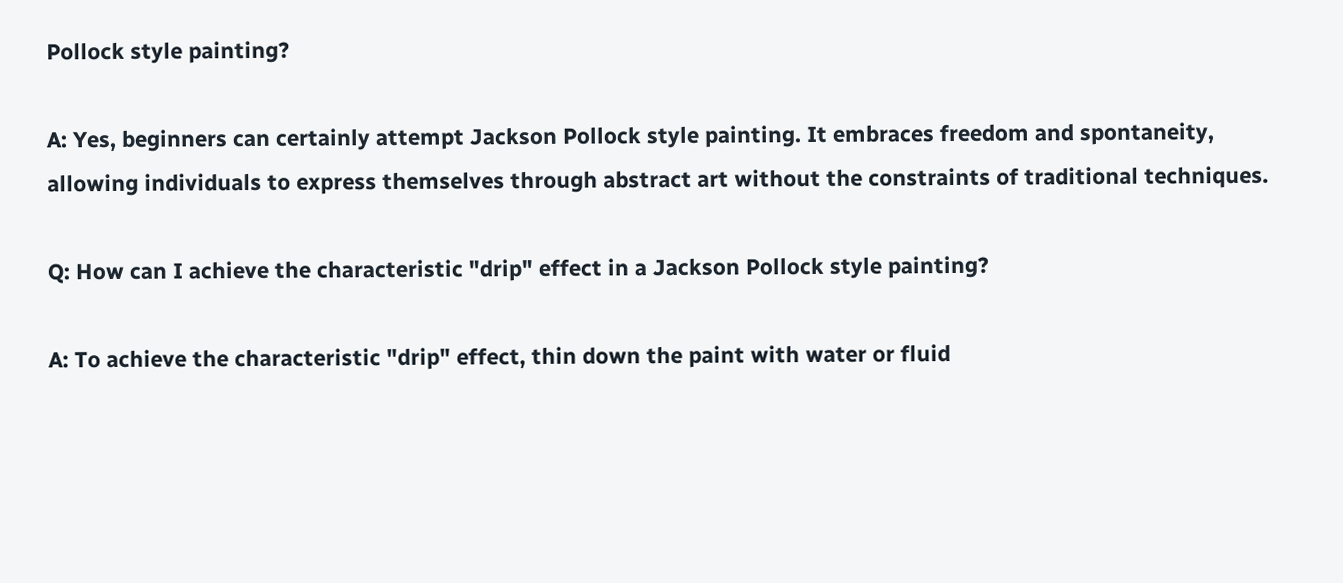Pollock style painting?

A: Yes, beginners can certainly attempt Jackson Pollock style painting. It embraces freedom and spontaneity, allowing individuals to express themselves through abstract art without the constraints of traditional techniques.

Q: How can I achieve the characteristic "drip" effect in a Jackson Pollock style painting?

A: To achieve the characteristic "drip" effect, thin down the paint with water or fluid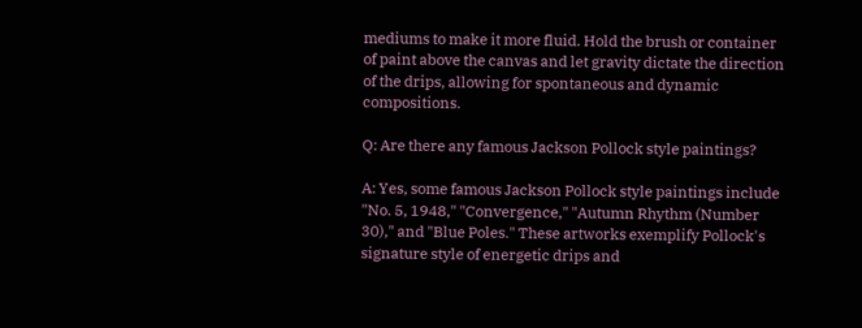mediums to make it more fluid. Hold the brush or container of paint above the canvas and let gravity dictate the direction of the drips, allowing for spontaneous and dynamic compositions.

Q: Are there any famous Jackson Pollock style paintings?

A: Yes, some famous Jackson Pollock style paintings include "No. 5, 1948," "Convergence," "Autumn Rhythm (Number 30)," and "Blue Poles." These artworks exemplify Pollock's signature style of energetic drips and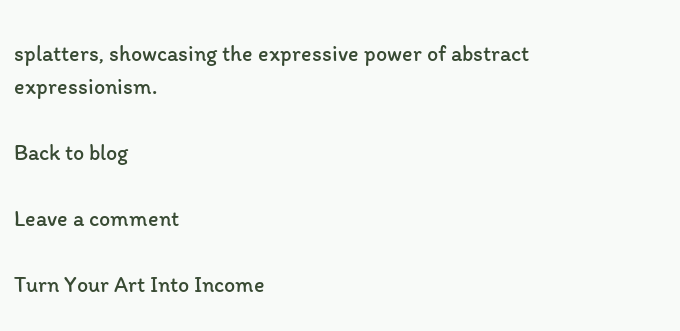splatters, showcasing the expressive power of abstract expressionism.

Back to blog

Leave a comment

Turn Your Art Into Income